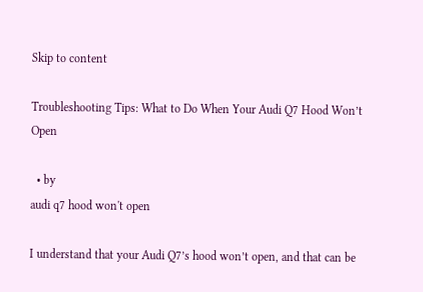Skip to content

Troubleshooting Tips: What to Do When Your Audi Q7 Hood Won’t Open

  • by
audi q7 hood won't open

I understand that your Audi Q7’s hood won’t open, and that can be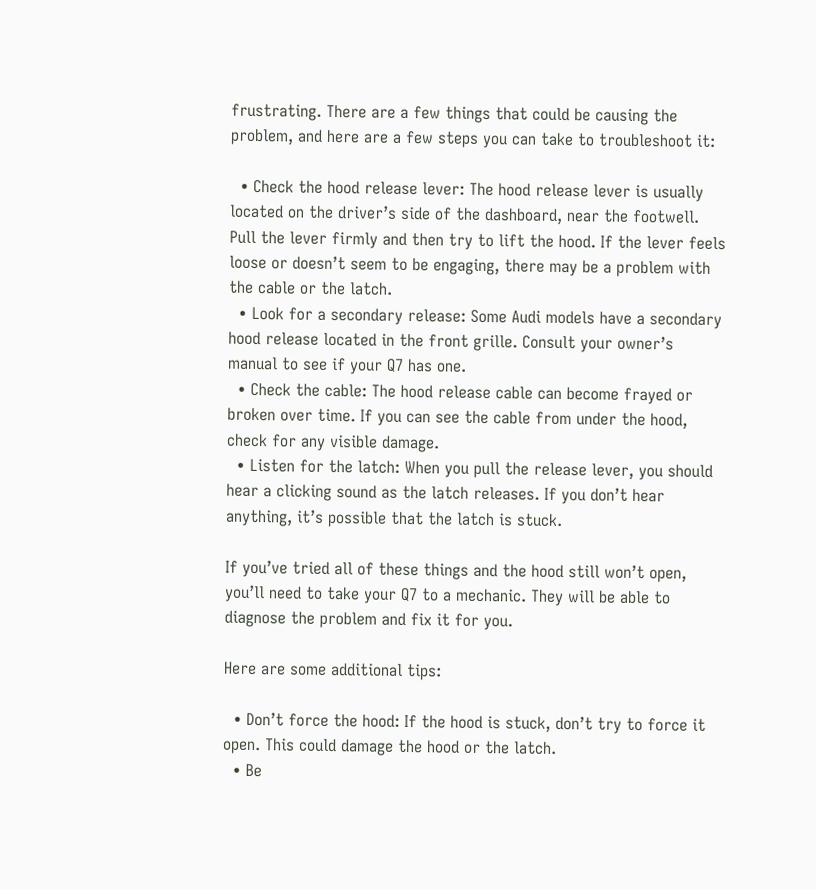frustrating. There are a few things that could be causing the problem, and here are a few steps you can take to troubleshoot it:

  • Check the hood release lever: The hood release lever is usually located on the driver’s side of the dashboard, near the footwell. Pull the lever firmly and then try to lift the hood. If the lever feels loose or doesn’t seem to be engaging, there may be a problem with the cable or the latch.
  • Look for a secondary release: Some Audi models have a secondary hood release located in the front grille. Consult your owner’s manual to see if your Q7 has one.
  • Check the cable: The hood release cable can become frayed or broken over time. If you can see the cable from under the hood, check for any visible damage.
  • Listen for the latch: When you pull the release lever, you should hear a clicking sound as the latch releases. If you don’t hear anything, it’s possible that the latch is stuck.

If you’ve tried all of these things and the hood still won’t open, you’ll need to take your Q7 to a mechanic. They will be able to diagnose the problem and fix it for you.

Here are some additional tips:

  • Don’t force the hood: If the hood is stuck, don’t try to force it open. This could damage the hood or the latch.
  • Be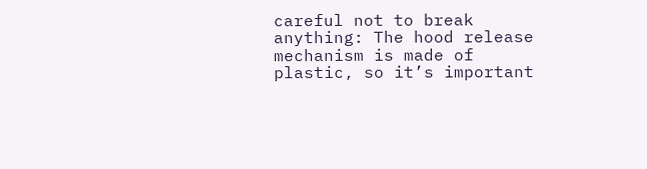careful not to break anything: The hood release mechanism is made of plastic, so it’s important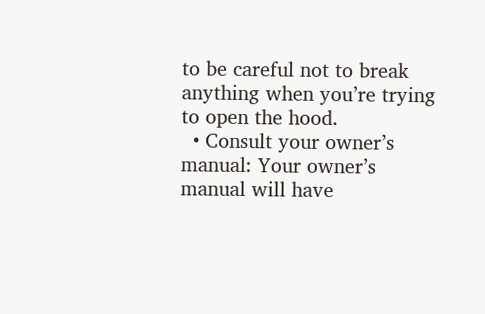to be careful not to break anything when you’re trying to open the hood.
  • Consult your owner’s manual: Your owner’s manual will have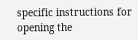specific instructions for opening the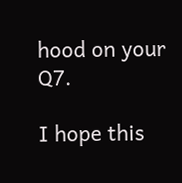hood on your Q7.

I hope this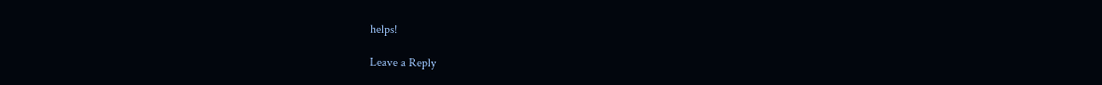helps!

Leave a Reply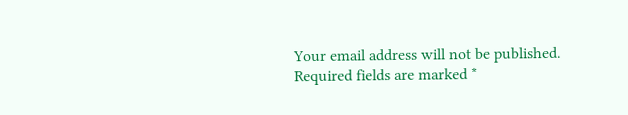Your email address will not be published. Required fields are marked *